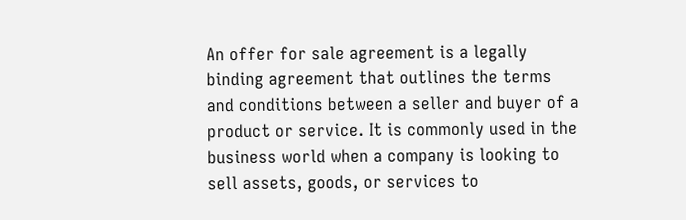An offer for sale agreement is a legally binding agreement that outlines the terms and conditions between a seller and buyer of a product or service. It is commonly used in the business world when a company is looking to sell assets, goods, or services to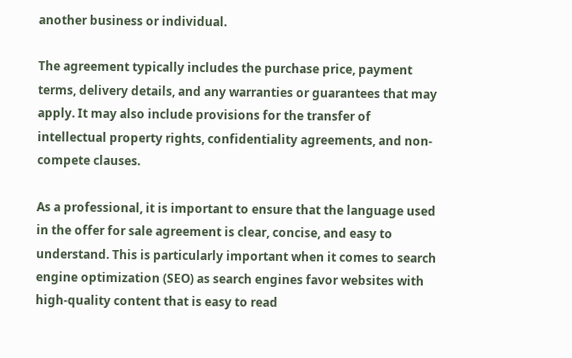another business or individual.

The agreement typically includes the purchase price, payment terms, delivery details, and any warranties or guarantees that may apply. It may also include provisions for the transfer of intellectual property rights, confidentiality agreements, and non-compete clauses.

As a professional, it is important to ensure that the language used in the offer for sale agreement is clear, concise, and easy to understand. This is particularly important when it comes to search engine optimization (SEO) as search engines favor websites with high-quality content that is easy to read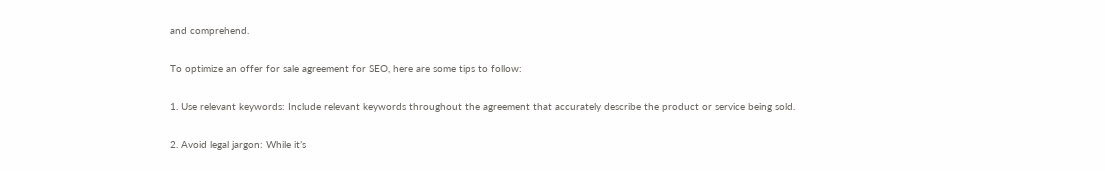and comprehend.

To optimize an offer for sale agreement for SEO, here are some tips to follow:

1. Use relevant keywords: Include relevant keywords throughout the agreement that accurately describe the product or service being sold.

2. Avoid legal jargon: While it’s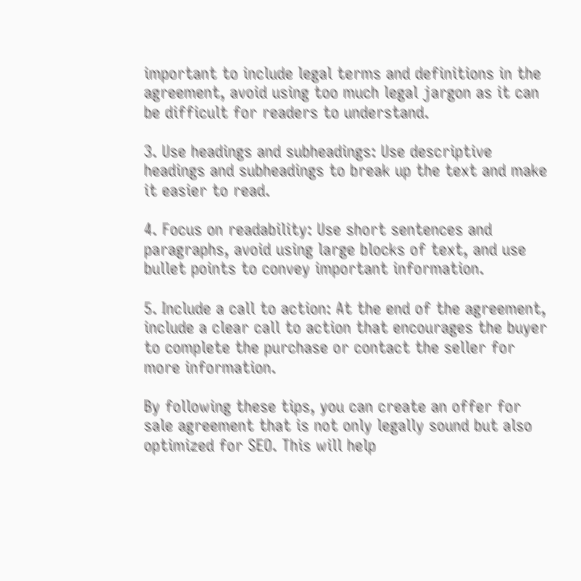important to include legal terms and definitions in the agreement, avoid using too much legal jargon as it can be difficult for readers to understand.

3. Use headings and subheadings: Use descriptive headings and subheadings to break up the text and make it easier to read.

4. Focus on readability: Use short sentences and paragraphs, avoid using large blocks of text, and use bullet points to convey important information.

5. Include a call to action: At the end of the agreement, include a clear call to action that encourages the buyer to complete the purchase or contact the seller for more information.

By following these tips, you can create an offer for sale agreement that is not only legally sound but also optimized for SEO. This will help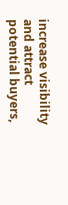increase visibility and attract potential buyers,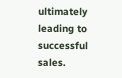ultimately leading to successful sales.